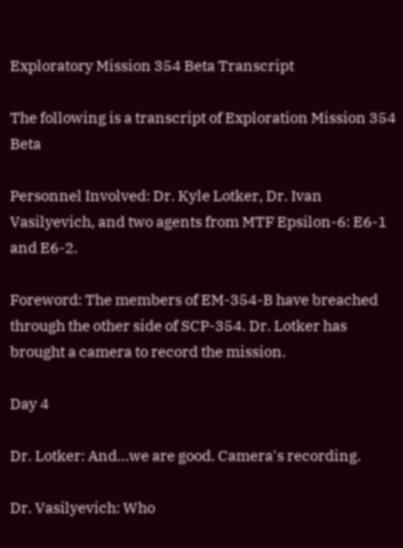Exploratory Mission 354 Beta Transcript

The following is a transcript of Exploration Mission 354 Beta

Personnel Involved: Dr. Kyle Lotker, Dr. Ivan Vasilyevich, and two agents from MTF Epsilon-6: E6-1 and E6-2.

Foreword: The members of EM-354-B have breached through the other side of SCP-354. Dr. Lotker has brought a camera to record the mission.

Day 4

Dr. Lotker: And…we are good. Camera's recording.

Dr. Vasilyevich: Who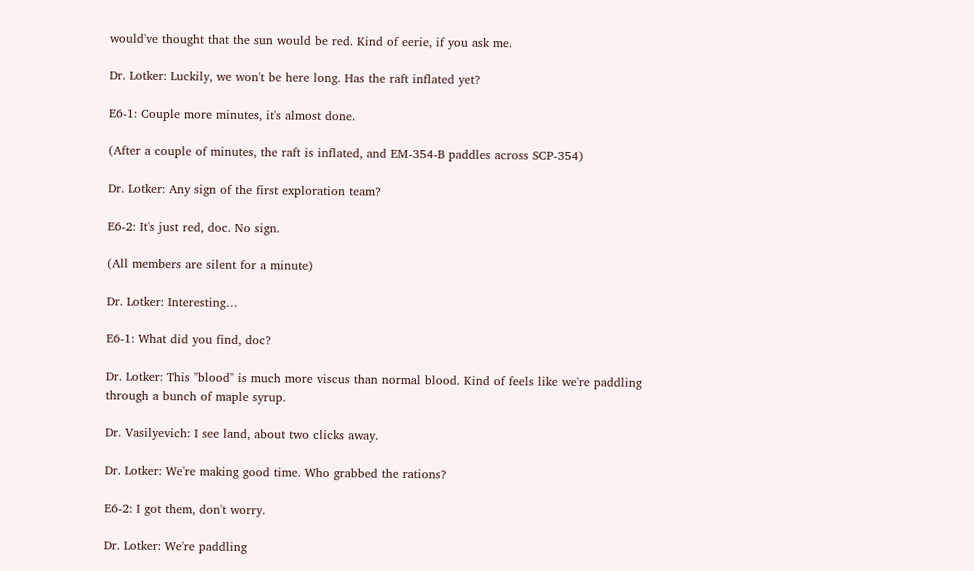would've thought that the sun would be red. Kind of eerie, if you ask me.

Dr. Lotker: Luckily, we won't be here long. Has the raft inflated yet?

E6-1: Couple more minutes, it's almost done.

(After a couple of minutes, the raft is inflated, and EM-354-B paddles across SCP-354)

Dr. Lotker: Any sign of the first exploration team?

E6-2: It's just red, doc. No sign.

(All members are silent for a minute)

Dr. Lotker: Interesting…

E6-1: What did you find, doc?

Dr. Lotker: This "blood" is much more viscus than normal blood. Kind of feels like we're paddling through a bunch of maple syrup.

Dr. Vasilyevich: I see land, about two clicks away.

Dr. Lotker: We're making good time. Who grabbed the rations?

E6-2: I got them, don't worry.

Dr. Lotker: We're paddling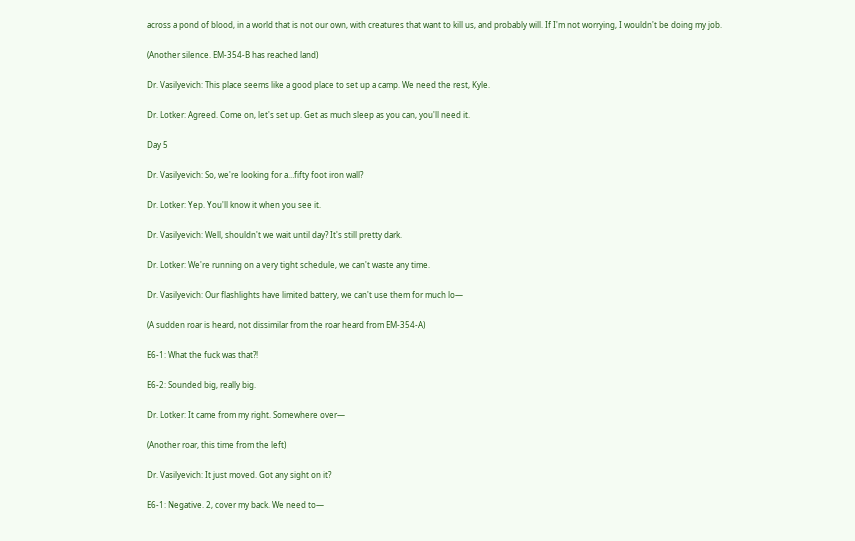across a pond of blood, in a world that is not our own, with creatures that want to kill us, and probably will. If I'm not worrying, I wouldn't be doing my job.

(Another silence. EM-354-B has reached land)

Dr. Vasilyevich: This place seems like a good place to set up a camp. We need the rest, Kyle.

Dr. Lotker: Agreed. Come on, let's set up. Get as much sleep as you can, you'll need it.

Day 5

Dr. Vasilyevich: So, we're looking for a…fifty foot iron wall?

Dr. Lotker: Yep. You'll know it when you see it.

Dr. Vasilyevich: Well, shouldn't we wait until day? It's still pretty dark.

Dr. Lotker: We're running on a very tight schedule, we can't waste any time.

Dr. Vasilyevich: Our flashlights have limited battery, we can't use them for much lo—

(A sudden roar is heard, not dissimilar from the roar heard from EM-354-A)

E6-1: What the fuck was that?!

E6-2: Sounded big, really big.

Dr. Lotker: It came from my right. Somewhere over—

(Another roar, this time from the left)

Dr. Vasilyevich: It just moved. Got any sight on it?

E6-1: Negative. 2, cover my back. We need to—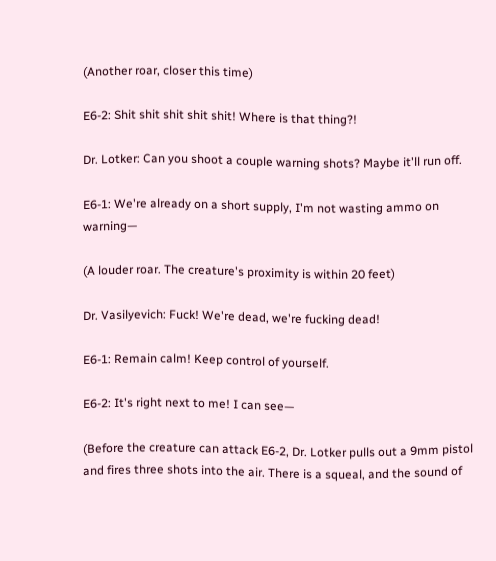(Another roar, closer this time)

E6-2: Shit shit shit shit shit! Where is that thing?!

Dr. Lotker: Can you shoot a couple warning shots? Maybe it'll run off.

E6-1: We're already on a short supply, I'm not wasting ammo on warning—

(A louder roar. The creature's proximity is within 20 feet)

Dr. Vasilyevich: Fuck! We're dead, we're fucking dead!

E6-1: Remain calm! Keep control of yourself.

E6-2: It's right next to me! I can see—

(Before the creature can attack E6-2, Dr. Lotker pulls out a 9mm pistol and fires three shots into the air. There is a squeal, and the sound of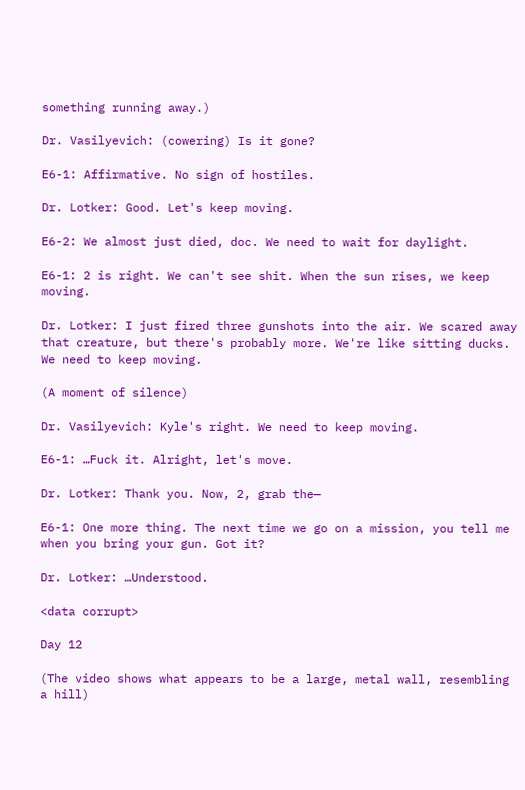something running away.)

Dr. Vasilyevich: (cowering) Is it gone?

E6-1: Affirmative. No sign of hostiles.

Dr. Lotker: Good. Let's keep moving.

E6-2: We almost just died, doc. We need to wait for daylight.

E6-1: 2 is right. We can't see shit. When the sun rises, we keep moving.

Dr. Lotker: I just fired three gunshots into the air. We scared away that creature, but there's probably more. We're like sitting ducks. We need to keep moving.

(A moment of silence)

Dr. Vasilyevich: Kyle's right. We need to keep moving.

E6-1: …Fuck it. Alright, let's move.

Dr. Lotker: Thank you. Now, 2, grab the—

E6-1: One more thing. The next time we go on a mission, you tell me when you bring your gun. Got it?

Dr. Lotker: …Understood.

<data corrupt>

Day 12

(The video shows what appears to be a large, metal wall, resembling a hill)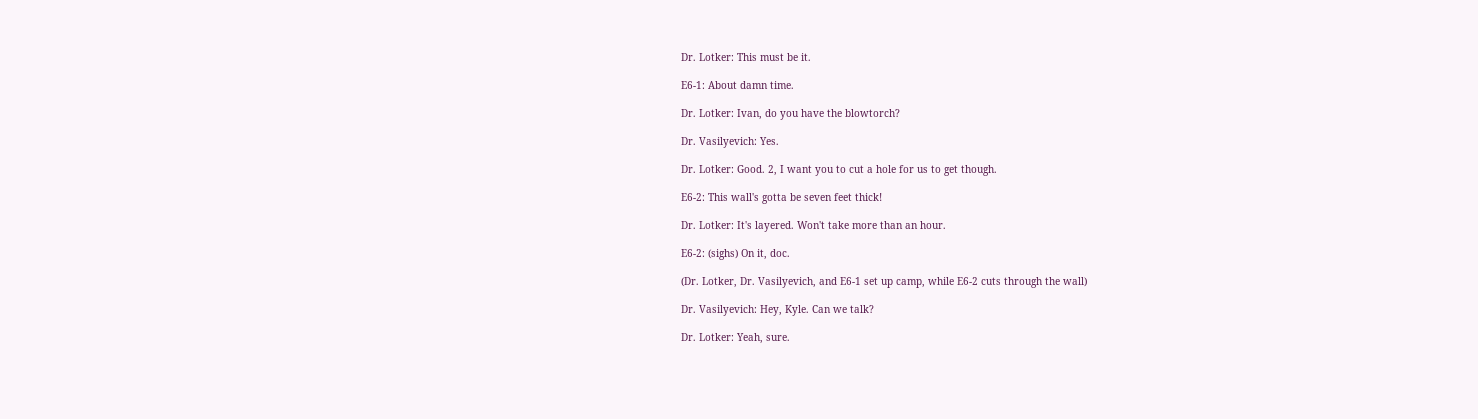Dr. Lotker: This must be it.

E6-1: About damn time.

Dr. Lotker: Ivan, do you have the blowtorch?

Dr. Vasilyevich: Yes.

Dr. Lotker: Good. 2, I want you to cut a hole for us to get though.

E6-2: This wall's gotta be seven feet thick!

Dr. Lotker: It's layered. Won't take more than an hour.

E6-2: (sighs) On it, doc.

(Dr. Lotker, Dr. Vasilyevich, and E6-1 set up camp, while E6-2 cuts through the wall)

Dr. Vasilyevich: Hey, Kyle. Can we talk?

Dr. Lotker: Yeah, sure.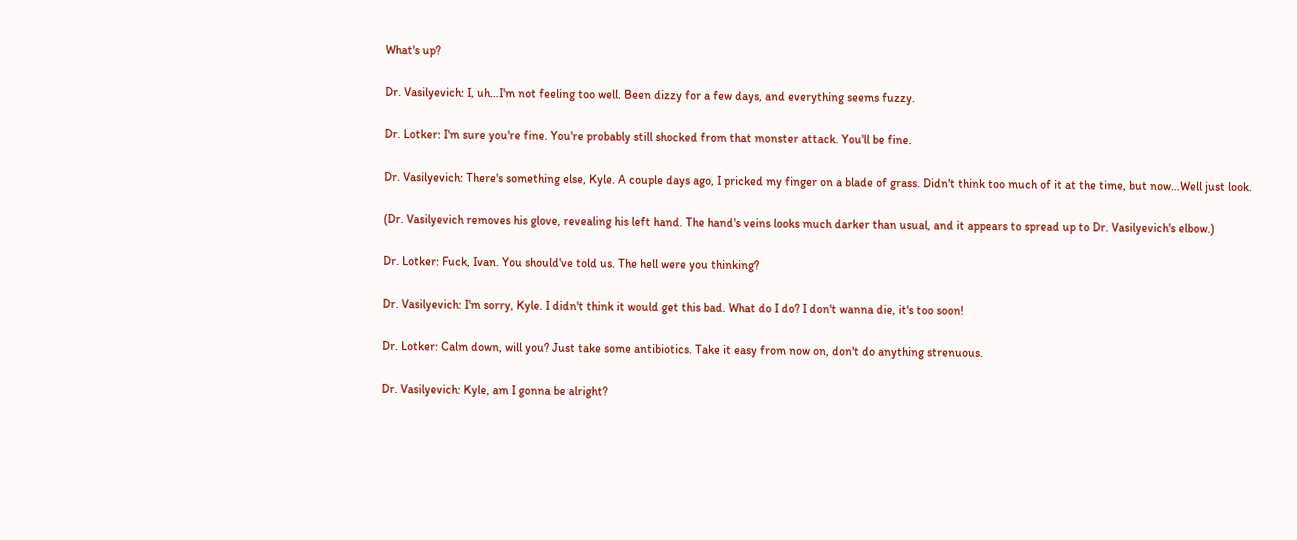What's up?

Dr. Vasilyevich: I, uh…I'm not feeling too well. Been dizzy for a few days, and everything seems fuzzy.

Dr. Lotker: I'm sure you're fine. You're probably still shocked from that monster attack. You'll be fine.

Dr. Vasilyevich: There's something else, Kyle. A couple days ago, I pricked my finger on a blade of grass. Didn't think too much of it at the time, but now…Well just look.

(Dr. Vasilyevich removes his glove, revealing his left hand. The hand's veins looks much darker than usual, and it appears to spread up to Dr. Vasilyevich's elbow.)

Dr. Lotker: Fuck, Ivan. You should've told us. The hell were you thinking?

Dr. Vasilyevich: I'm sorry, Kyle. I didn't think it would get this bad. What do I do? I don't wanna die, it's too soon!

Dr. Lotker: Calm down, will you? Just take some antibiotics. Take it easy from now on, don't do anything strenuous.

Dr. Vasilyevich: Kyle, am I gonna be alright?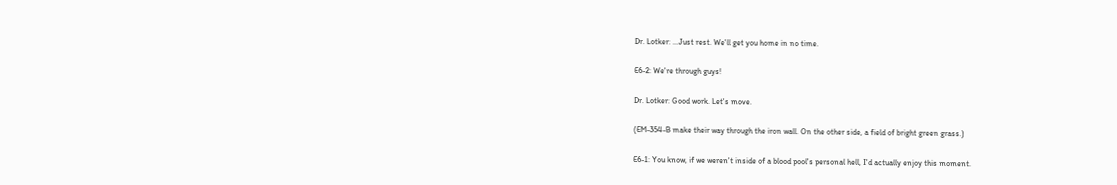Dr. Lotker: …Just rest. We'll get you home in no time.

E6-2: We're through guys!

Dr. Lotker: Good work. Let's move.

(EM-354-B make their way through the iron wall. On the other side, a field of bright green grass.)

E6-1: You know, if we weren't inside of a blood pool's personal hell, I'd actually enjoy this moment.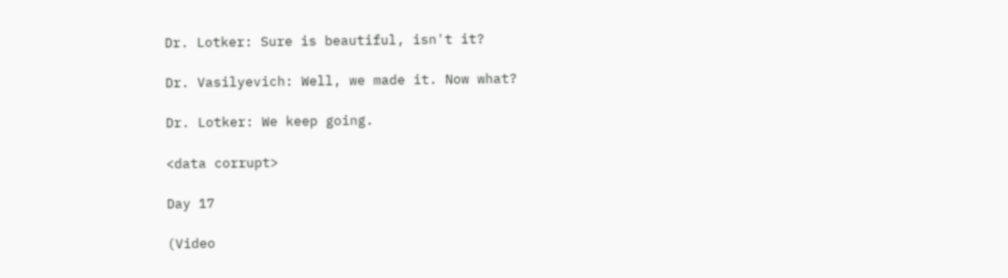Dr. Lotker: Sure is beautiful, isn't it?

Dr. Vasilyevich: Well, we made it. Now what?

Dr. Lotker: We keep going.

<data corrupt>

Day 17

(Video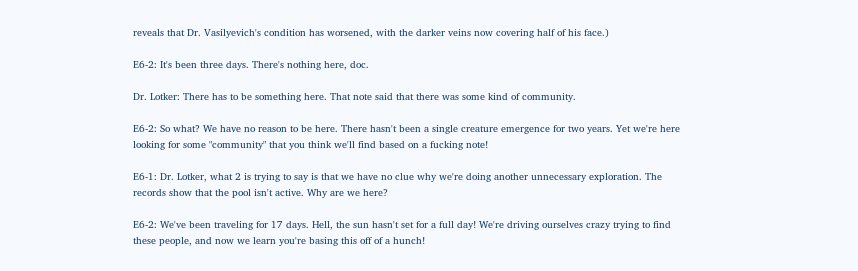reveals that Dr. Vasilyevich's condition has worsened, with the darker veins now covering half of his face.)

E6-2: It's been three days. There's nothing here, doc.

Dr. Lotker: There has to be something here. That note said that there was some kind of community.

E6-2: So what? We have no reason to be here. There hasn't been a single creature emergence for two years. Yet we're here looking for some "community" that you think we'll find based on a fucking note!

E6-1: Dr. Lotker, what 2 is trying to say is that we have no clue why we're doing another unnecessary exploration. The records show that the pool isn't active. Why are we here?

E6-2: We've been traveling for 17 days. Hell, the sun hasn't set for a full day! We're driving ourselves crazy trying to find these people, and now we learn you're basing this off of a hunch!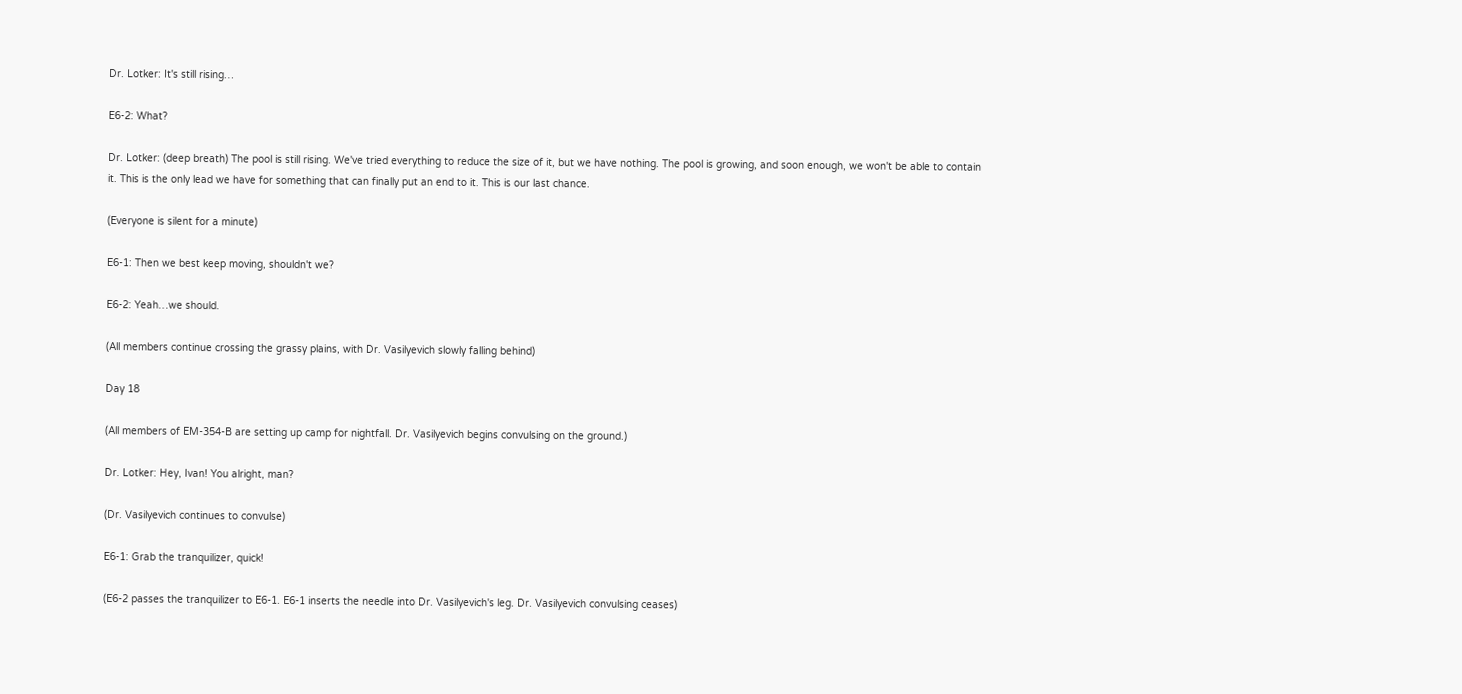Dr. Lotker: It's still rising…

E6-2: What?

Dr. Lotker: (deep breath) The pool is still rising. We've tried everything to reduce the size of it, but we have nothing. The pool is growing, and soon enough, we won't be able to contain it. This is the only lead we have for something that can finally put an end to it. This is our last chance.

(Everyone is silent for a minute)

E6-1: Then we best keep moving, shouldn't we?

E6-2: Yeah…we should.

(All members continue crossing the grassy plains, with Dr. Vasilyevich slowly falling behind)

Day 18

(All members of EM-354-B are setting up camp for nightfall. Dr. Vasilyevich begins convulsing on the ground.)

Dr. Lotker: Hey, Ivan! You alright, man?

(Dr. Vasilyevich continues to convulse)

E6-1: Grab the tranquilizer, quick!

(E6-2 passes the tranquilizer to E6-1. E6-1 inserts the needle into Dr. Vasilyevich's leg. Dr. Vasilyevich convulsing ceases)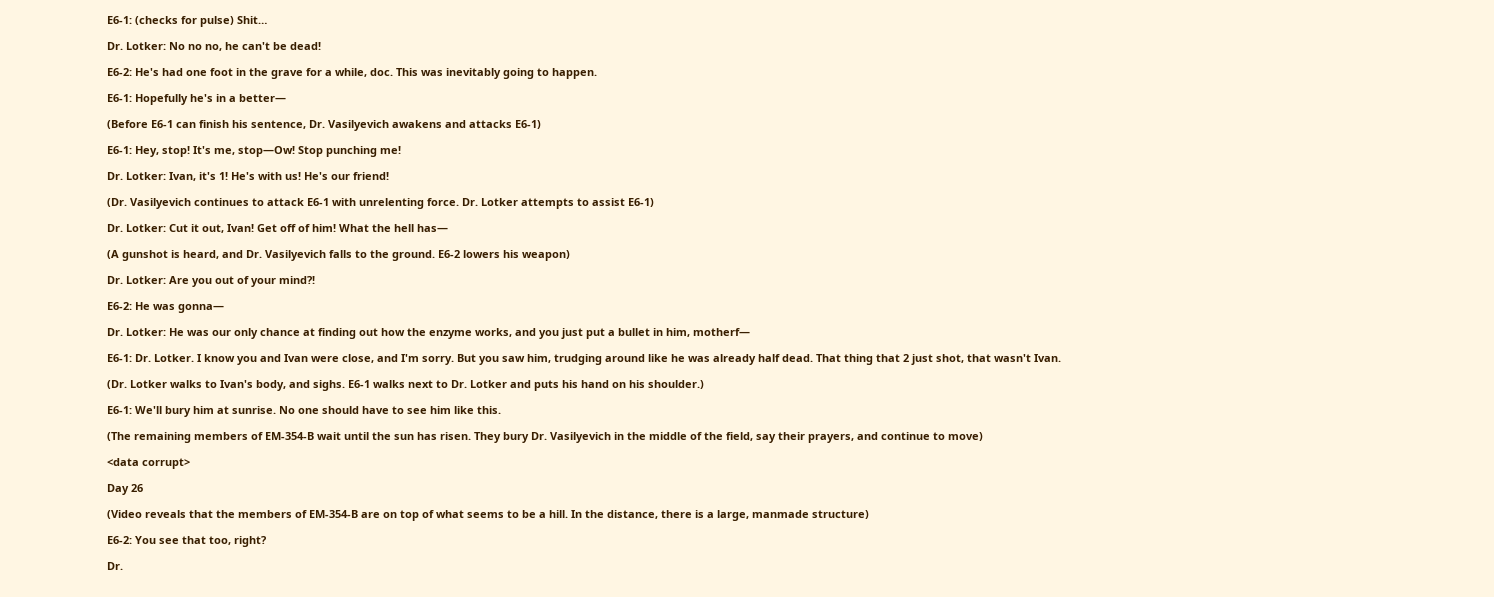E6-1: (checks for pulse) Shit…

Dr. Lotker: No no no, he can't be dead!

E6-2: He's had one foot in the grave for a while, doc. This was inevitably going to happen.

E6-1: Hopefully he's in a better—

(Before E6-1 can finish his sentence, Dr. Vasilyevich awakens and attacks E6-1)

E6-1: Hey, stop! It's me, stop—Ow! Stop punching me!

Dr. Lotker: Ivan, it's 1! He's with us! He's our friend!

(Dr. Vasilyevich continues to attack E6-1 with unrelenting force. Dr. Lotker attempts to assist E6-1)

Dr. Lotker: Cut it out, Ivan! Get off of him! What the hell has—

(A gunshot is heard, and Dr. Vasilyevich falls to the ground. E6-2 lowers his weapon)

Dr. Lotker: Are you out of your mind?!

E6-2: He was gonna—

Dr. Lotker: He was our only chance at finding out how the enzyme works, and you just put a bullet in him, motherf—

E6-1: Dr. Lotker. I know you and Ivan were close, and I'm sorry. But you saw him, trudging around like he was already half dead. That thing that 2 just shot, that wasn't Ivan.

(Dr. Lotker walks to Ivan's body, and sighs. E6-1 walks next to Dr. Lotker and puts his hand on his shoulder.)

E6-1: We'll bury him at sunrise. No one should have to see him like this.

(The remaining members of EM-354-B wait until the sun has risen. They bury Dr. Vasilyevich in the middle of the field, say their prayers, and continue to move)

<data corrupt>

Day 26

(Video reveals that the members of EM-354-B are on top of what seems to be a hill. In the distance, there is a large, manmade structure)

E6-2: You see that too, right?

Dr.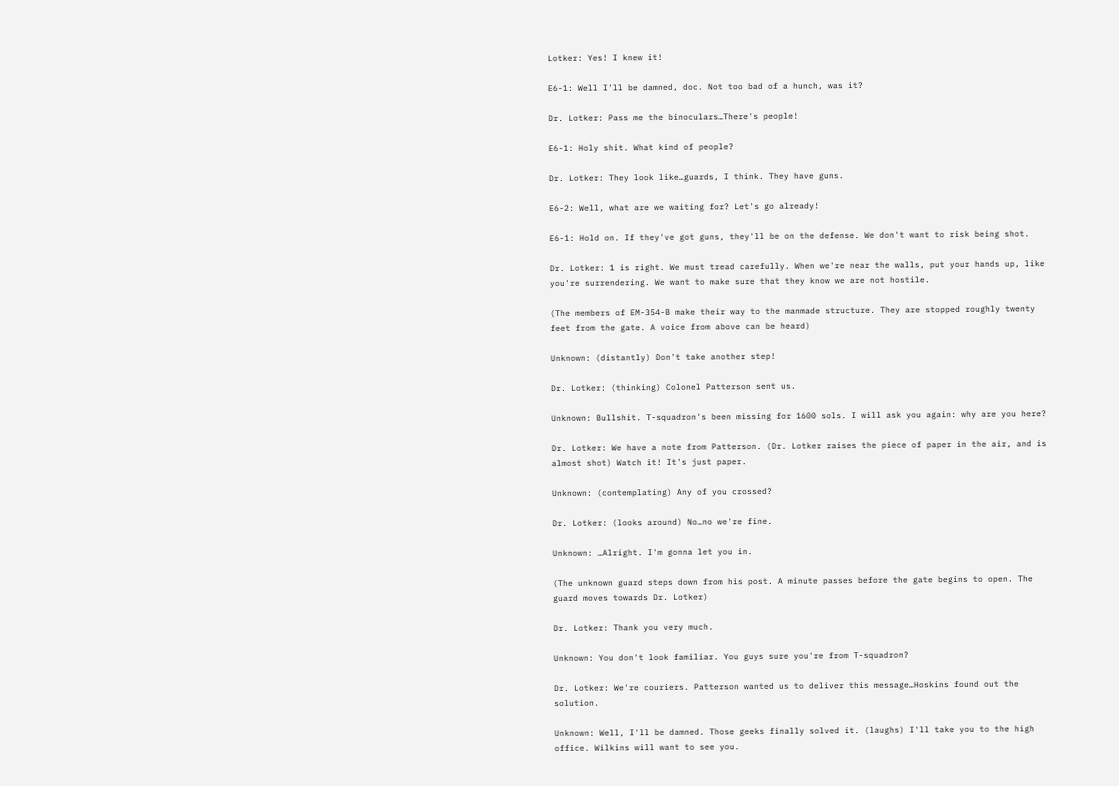Lotker: Yes! I knew it!

E6-1: Well I'll be damned, doc. Not too bad of a hunch, was it?

Dr. Lotker: Pass me the binoculars…There's people!

E6-1: Holy shit. What kind of people?

Dr. Lotker: They look like…guards, I think. They have guns.

E6-2: Well, what are we waiting for? Let's go already!

E6-1: Hold on. If they've got guns, they'll be on the defense. We don't want to risk being shot.

Dr. Lotker: 1 is right. We must tread carefully. When we're near the walls, put your hands up, like you're surrendering. We want to make sure that they know we are not hostile.

(The members of EM-354-B make their way to the manmade structure. They are stopped roughly twenty feet from the gate. A voice from above can be heard)

Unknown: (distantly) Don't take another step!

Dr. Lotker: (thinking) Colonel Patterson sent us.

Unknown: Bullshit. T-squadron's been missing for 1600 sols. I will ask you again: why are you here?

Dr. Lotker: We have a note from Patterson. (Dr. Lotker raises the piece of paper in the air, and is almost shot) Watch it! It's just paper.

Unknown: (contemplating) Any of you crossed?

Dr. Lotker: (looks around) No…no we're fine.

Unknown: …Alright. I'm gonna let you in.

(The unknown guard steps down from his post. A minute passes before the gate begins to open. The guard moves towards Dr. Lotker)

Dr. Lotker: Thank you very much.

Unknown: You don't look familiar. You guys sure you're from T-squadron?

Dr. Lotker: We're couriers. Patterson wanted us to deliver this message…Hoskins found out the solution.

Unknown: Well, I'll be damned. Those geeks finally solved it. (laughs) I'll take you to the high office. Wilkins will want to see you.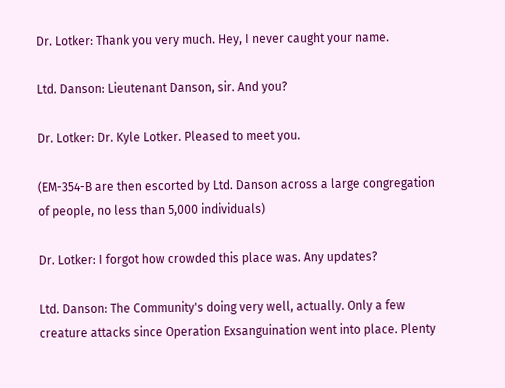Dr. Lotker: Thank you very much. Hey, I never caught your name.

Ltd. Danson: Lieutenant Danson, sir. And you?

Dr. Lotker: Dr. Kyle Lotker. Pleased to meet you.

(EM-354-B are then escorted by Ltd. Danson across a large congregation of people, no less than 5,000 individuals)

Dr. Lotker: I forgot how crowded this place was. Any updates?

Ltd. Danson: The Community's doing very well, actually. Only a few creature attacks since Operation Exsanguination went into place. Plenty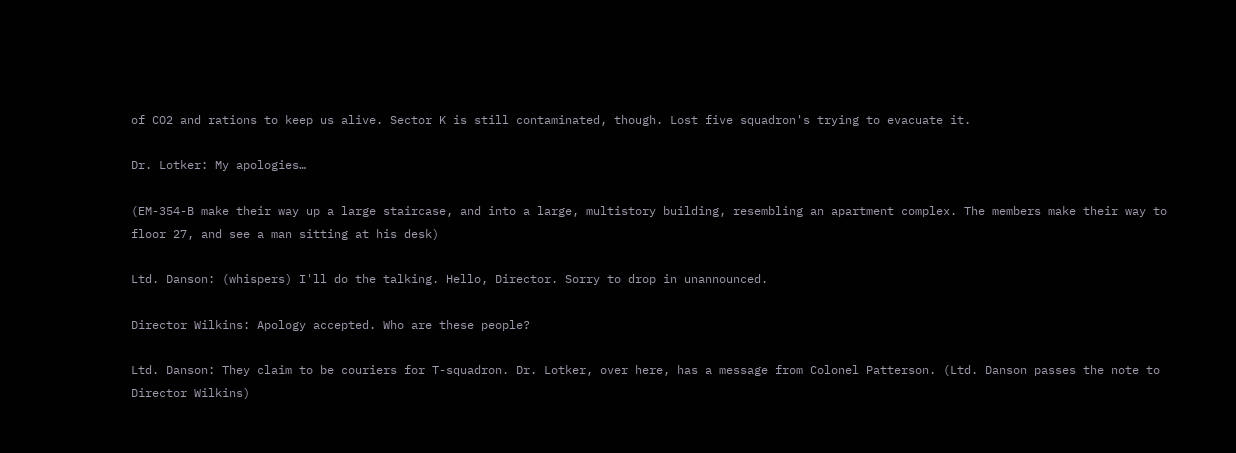of CO2 and rations to keep us alive. Sector K is still contaminated, though. Lost five squadron's trying to evacuate it.

Dr. Lotker: My apologies…

(EM-354-B make their way up a large staircase, and into a large, multistory building, resembling an apartment complex. The members make their way to floor 27, and see a man sitting at his desk)

Ltd. Danson: (whispers) I'll do the talking. Hello, Director. Sorry to drop in unannounced.

Director Wilkins: Apology accepted. Who are these people?

Ltd. Danson: They claim to be couriers for T-squadron. Dr. Lotker, over here, has a message from Colonel Patterson. (Ltd. Danson passes the note to Director Wilkins)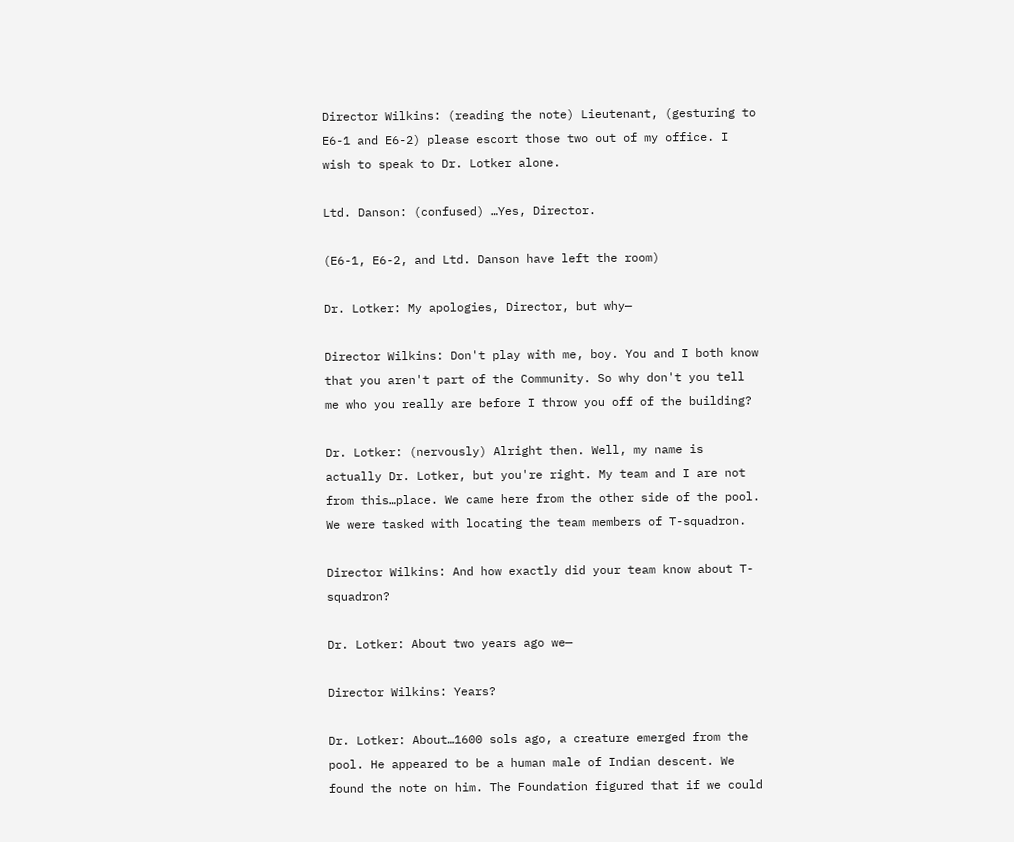Director Wilkins: (reading the note) Lieutenant, (gesturing to E6-1 and E6-2) please escort those two out of my office. I wish to speak to Dr. Lotker alone.

Ltd. Danson: (confused) …Yes, Director.

(E6-1, E6-2, and Ltd. Danson have left the room)

Dr. Lotker: My apologies, Director, but why—

Director Wilkins: Don't play with me, boy. You and I both know that you aren't part of the Community. So why don't you tell me who you really are before I throw you off of the building?

Dr. Lotker: (nervously) Alright then. Well, my name is actually Dr. Lotker, but you're right. My team and I are not from this…place. We came here from the other side of the pool. We were tasked with locating the team members of T-squadron.

Director Wilkins: And how exactly did your team know about T-squadron?

Dr. Lotker: About two years ago we—

Director Wilkins: Years?

Dr. Lotker: About…1600 sols ago, a creature emerged from the pool. He appeared to be a human male of Indian descent. We found the note on him. The Foundation figured that if we could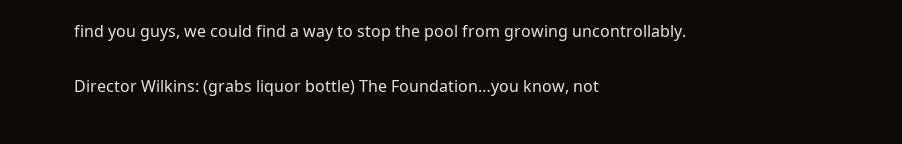find you guys, we could find a way to stop the pool from growing uncontrollably.

Director Wilkins: (grabs liquor bottle) The Foundation…you know, not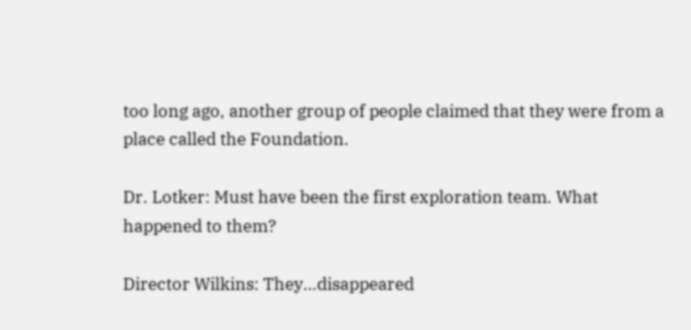too long ago, another group of people claimed that they were from a place called the Foundation.

Dr. Lotker: Must have been the first exploration team. What happened to them?

Director Wilkins: They…disappeared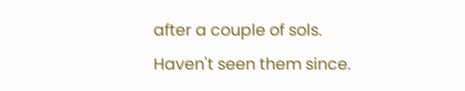after a couple of sols. Haven't seen them since.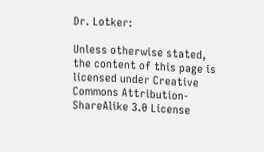Dr. Lotker:

Unless otherwise stated, the content of this page is licensed under Creative Commons Attribution-ShareAlike 3.0 License